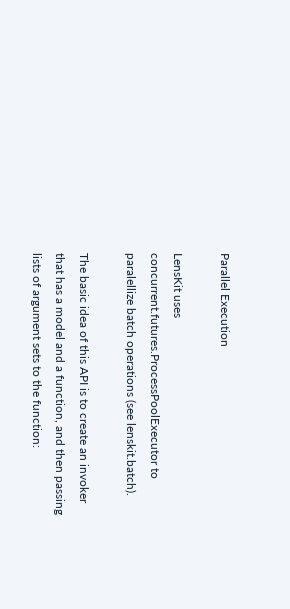Parallel Execution

LensKit uses concurrent.futures.ProcessPoolExecutor to paralellize batch operations (see lenskit.batch).

The basic idea of this API is to create an invoker that has a model and a function, and then passing lists of argument sets to the function: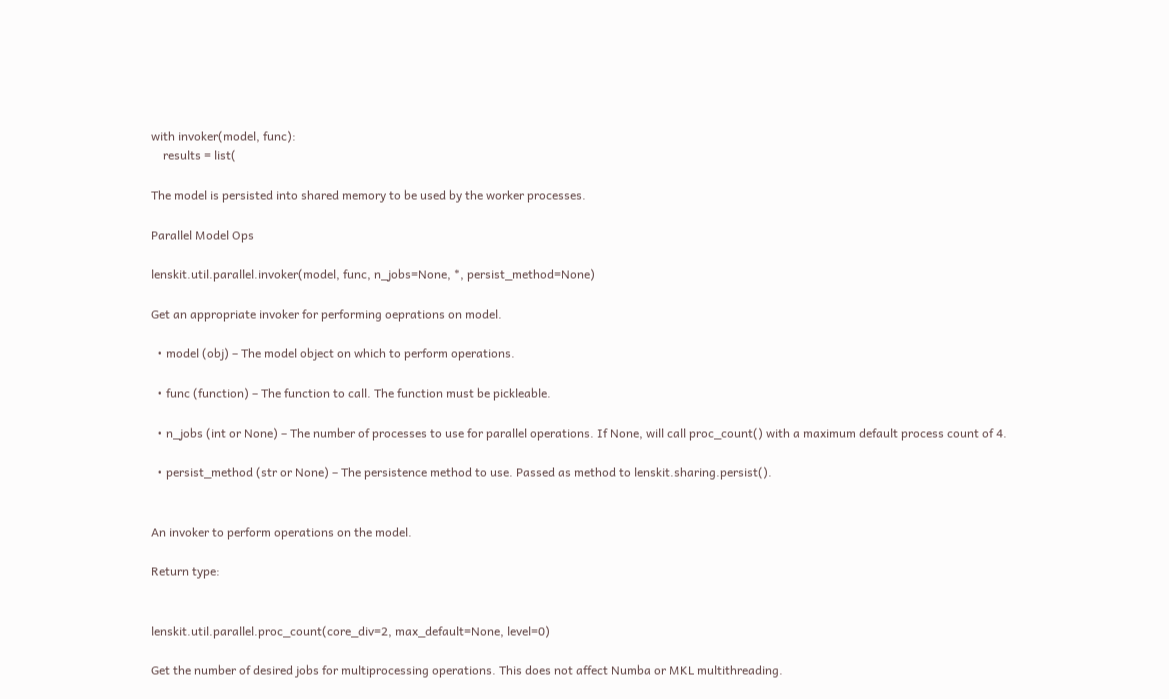with invoker(model, func):
    results = list(

The model is persisted into shared memory to be used by the worker processes.

Parallel Model Ops

lenskit.util.parallel.invoker(model, func, n_jobs=None, *, persist_method=None)

Get an appropriate invoker for performing oeprations on model.

  • model (obj) – The model object on which to perform operations.

  • func (function) – The function to call. The function must be pickleable.

  • n_jobs (int or None) – The number of processes to use for parallel operations. If None, will call proc_count() with a maximum default process count of 4.

  • persist_method (str or None) – The persistence method to use. Passed as method to lenskit.sharing.persist().


An invoker to perform operations on the model.

Return type:


lenskit.util.parallel.proc_count(core_div=2, max_default=None, level=0)

Get the number of desired jobs for multiprocessing operations. This does not affect Numba or MKL multithreading.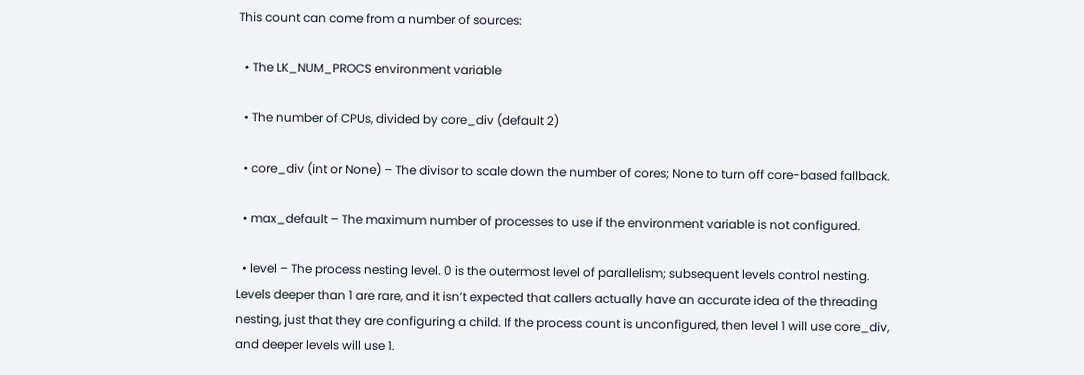This count can come from a number of sources:

  • The LK_NUM_PROCS environment variable

  • The number of CPUs, divided by core_div (default 2)

  • core_div (int or None) – The divisor to scale down the number of cores; None to turn off core-based fallback.

  • max_default – The maximum number of processes to use if the environment variable is not configured.

  • level – The process nesting level. 0 is the outermost level of parallelism; subsequent levels control nesting. Levels deeper than 1 are rare, and it isn’t expected that callers actually have an accurate idea of the threading nesting, just that they are configuring a child. If the process count is unconfigured, then level 1 will use core_div, and deeper levels will use 1.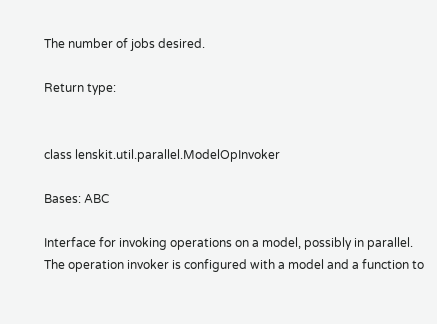The number of jobs desired.

Return type:


class lenskit.util.parallel.ModelOpInvoker

Bases: ABC

Interface for invoking operations on a model, possibly in parallel. The operation invoker is configured with a model and a function to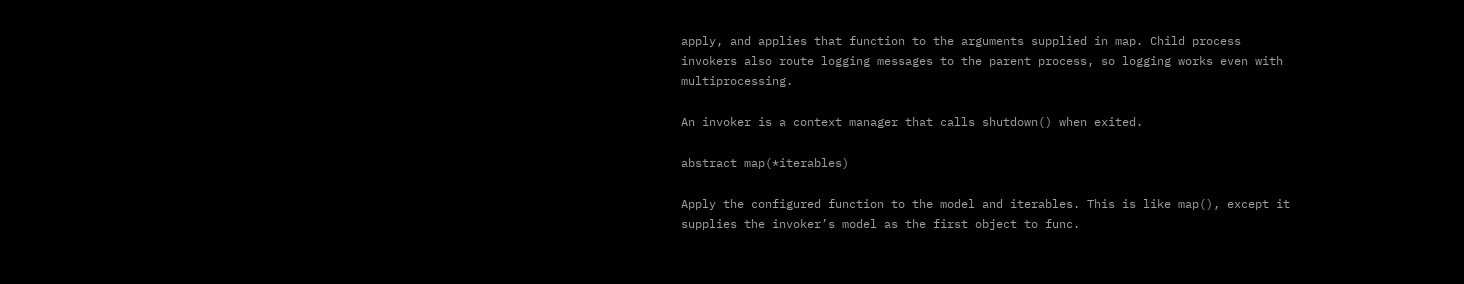apply, and applies that function to the arguments supplied in map. Child process invokers also route logging messages to the parent process, so logging works even with multiprocessing.

An invoker is a context manager that calls shutdown() when exited.

abstract map(*iterables)

Apply the configured function to the model and iterables. This is like map(), except it supplies the invoker’s model as the first object to func.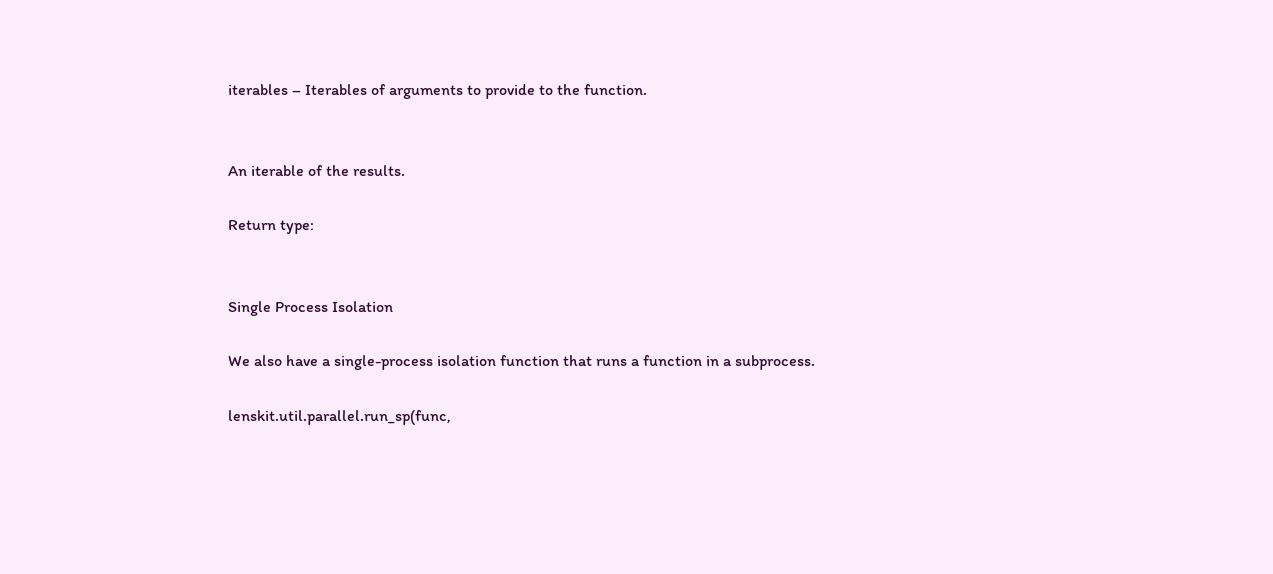iterables – Iterables of arguments to provide to the function.


An iterable of the results.

Return type:


Single Process Isolation

We also have a single-process isolation function that runs a function in a subprocess.

lenskit.util.parallel.run_sp(func,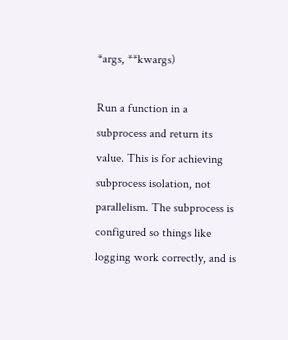*args, **kwargs)

Run a function in a subprocess and return its value. This is for achieving subprocess isolation, not parallelism. The subprocess is configured so things like logging work correctly, and is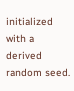initialized with a derived random seed.